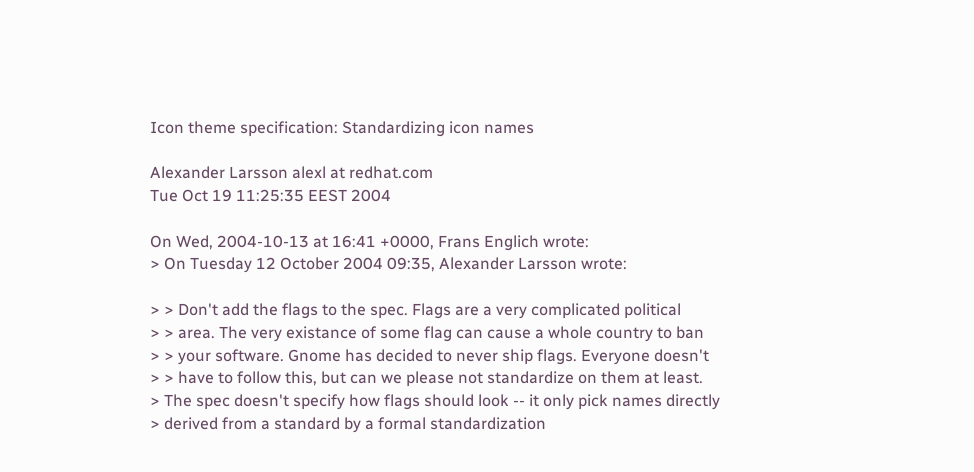Icon theme specification: Standardizing icon names

Alexander Larsson alexl at redhat.com
Tue Oct 19 11:25:35 EEST 2004

On Wed, 2004-10-13 at 16:41 +0000, Frans Englich wrote:
> On Tuesday 12 October 2004 09:35, Alexander Larsson wrote:

> > Don't add the flags to the spec. Flags are a very complicated political
> > area. The very existance of some flag can cause a whole country to ban
> > your software. Gnome has decided to never ship flags. Everyone doesn't
> > have to follow this, but can we please not standardize on them at least.
> The spec doesn't specify how flags should look -- it only pick names directly
> derived from a standard by a formal standardization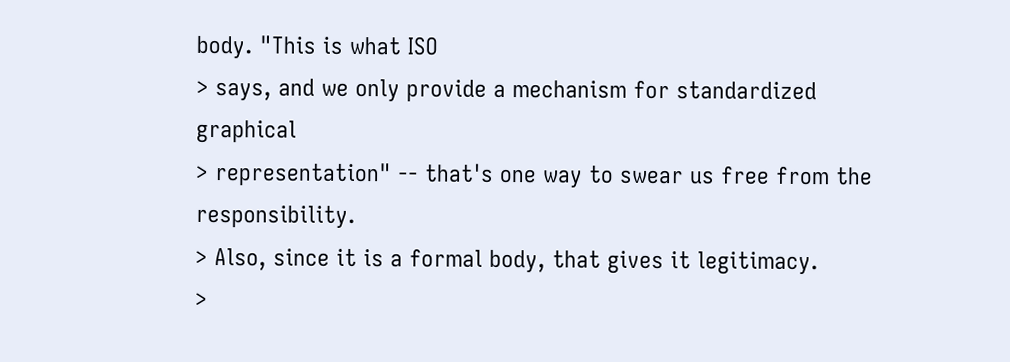body. "This is what ISO
> says, and we only provide a mechanism for standardized graphical
> representation" -- that's one way to swear us free from the responsibility.
> Also, since it is a formal body, that gives it legitimacy.
>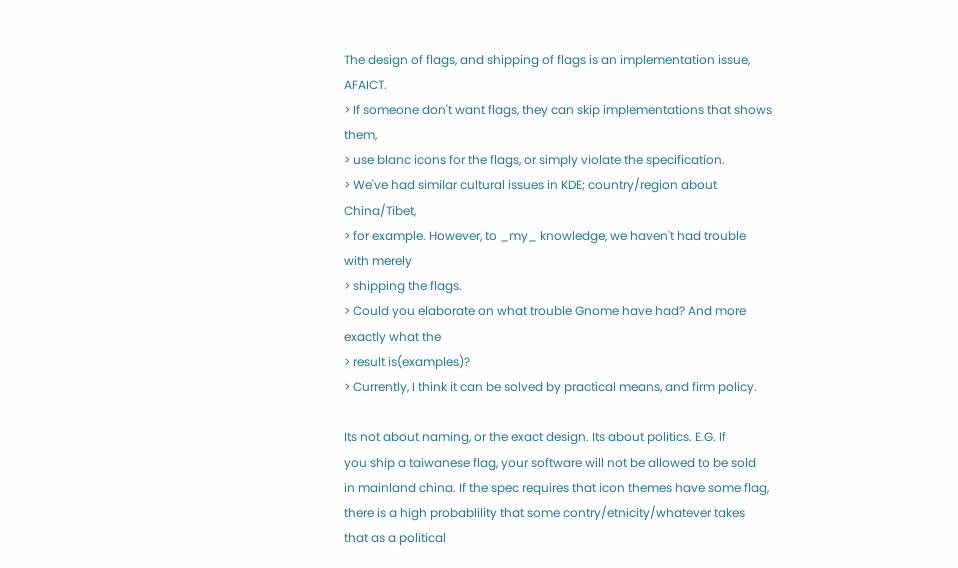The design of flags, and shipping of flags is an implementation issue, AFAICT.
> If someone don't want flags, they can skip implementations that shows them,
> use blanc icons for the flags, or simply violate the specification.
> We've had similar cultural issues in KDE; country/region about China/Tibet,
> for example. However, to _my_ knowledge, we haven't had trouble with merely
> shipping the flags.
> Could you elaborate on what trouble Gnome have had? And more exactly what the
> result is(examples)?
> Currently, I think it can be solved by practical means, and firm policy.

Its not about naming, or the exact design. Its about politics. E.G. If
you ship a taiwanese flag, your software will not be allowed to be sold
in mainland china. If the spec requires that icon themes have some flag,
there is a high probablility that some contry/etnicity/whatever takes
that as a political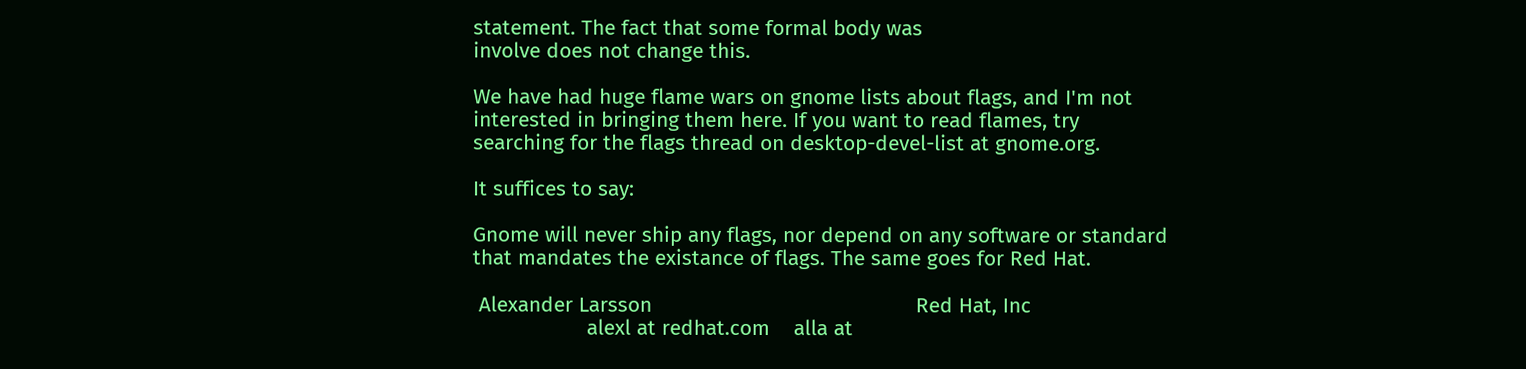statement. The fact that some formal body was
involve does not change this.

We have had huge flame wars on gnome lists about flags, and I'm not
interested in bringing them here. If you want to read flames, try
searching for the flags thread on desktop-devel-list at gnome.org.

It suffices to say:

Gnome will never ship any flags, nor depend on any software or standard
that mandates the existance of flags. The same goes for Red Hat.

 Alexander Larsson                                            Red Hat, Inc
                   alexl at redhat.com    alla at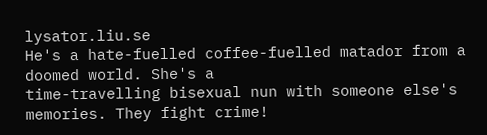lysator.liu.se
He's a hate-fuelled coffee-fuelled matador from a doomed world. She's a
time-travelling bisexual nun with someone else's memories. They fight crime!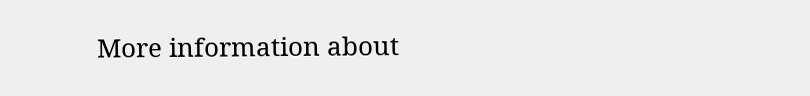More information about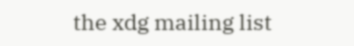the xdg mailing list